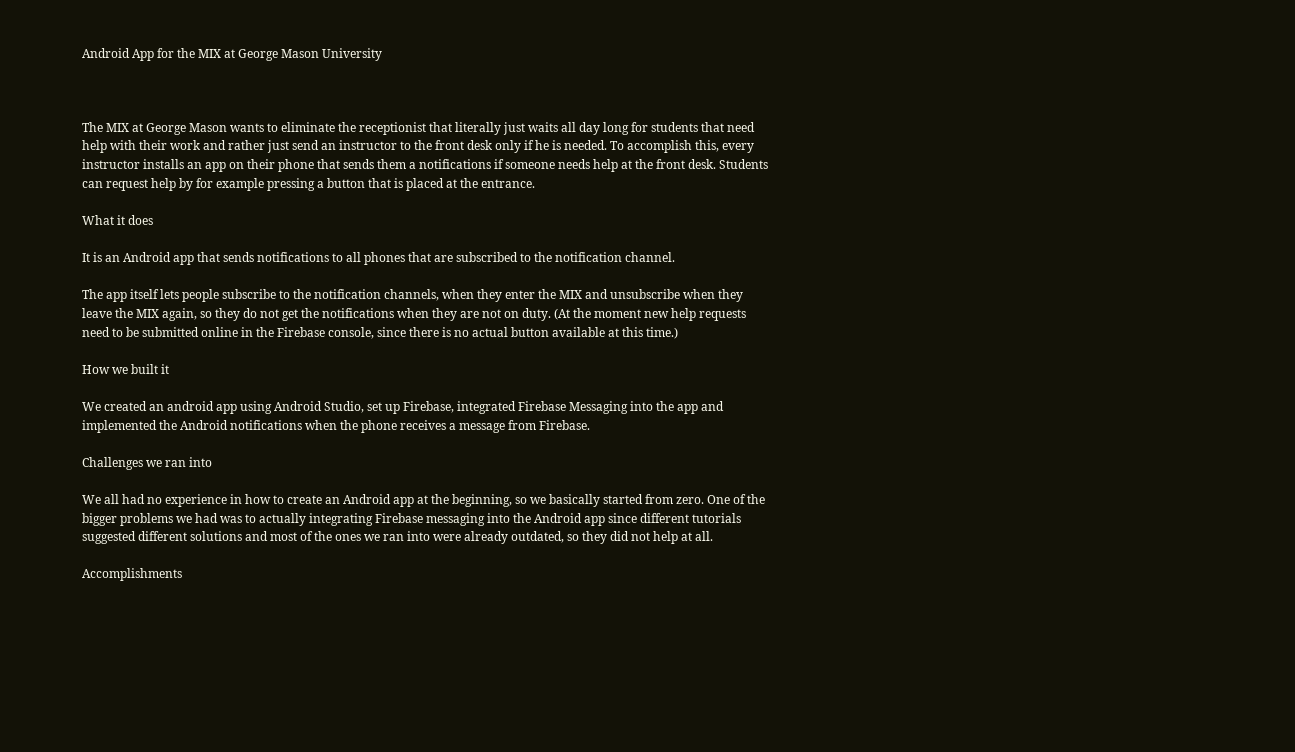Android App for the MIX at George Mason University



The MIX at George Mason wants to eliminate the receptionist that literally just waits all day long for students that need help with their work and rather just send an instructor to the front desk only if he is needed. To accomplish this, every instructor installs an app on their phone that sends them a notifications if someone needs help at the front desk. Students can request help by for example pressing a button that is placed at the entrance.

What it does

It is an Android app that sends notifications to all phones that are subscribed to the notification channel.

The app itself lets people subscribe to the notification channels, when they enter the MIX and unsubscribe when they leave the MIX again, so they do not get the notifications when they are not on duty. (At the moment new help requests need to be submitted online in the Firebase console, since there is no actual button available at this time.)

How we built it

We created an android app using Android Studio, set up Firebase, integrated Firebase Messaging into the app and implemented the Android notifications when the phone receives a message from Firebase.

Challenges we ran into

We all had no experience in how to create an Android app at the beginning, so we basically started from zero. One of the bigger problems we had was to actually integrating Firebase messaging into the Android app since different tutorials suggested different solutions and most of the ones we ran into were already outdated, so they did not help at all.

Accomplishments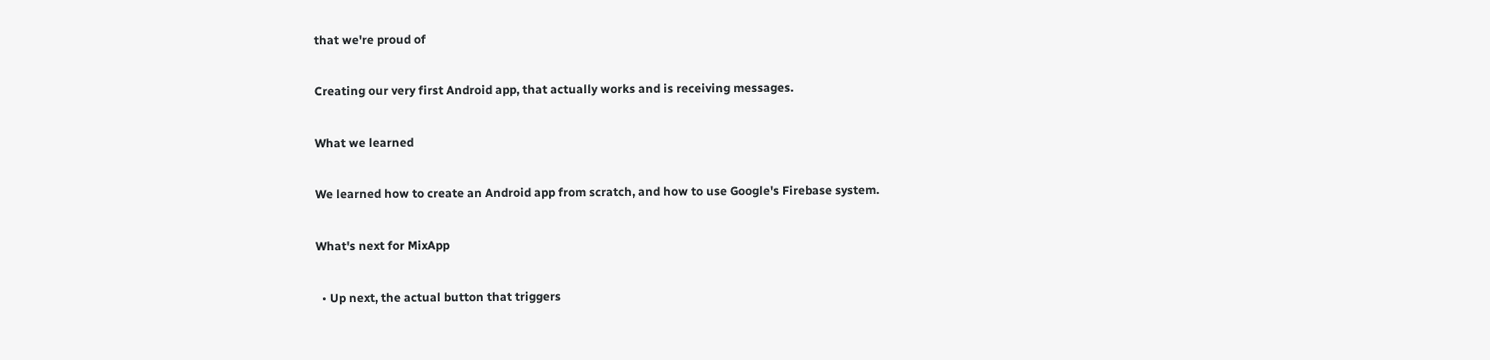that we're proud of

Creating our very first Android app, that actually works and is receiving messages.

What we learned

We learned how to create an Android app from scratch, and how to use Google's Firebase system.

What's next for MixApp

  • Up next, the actual button that triggers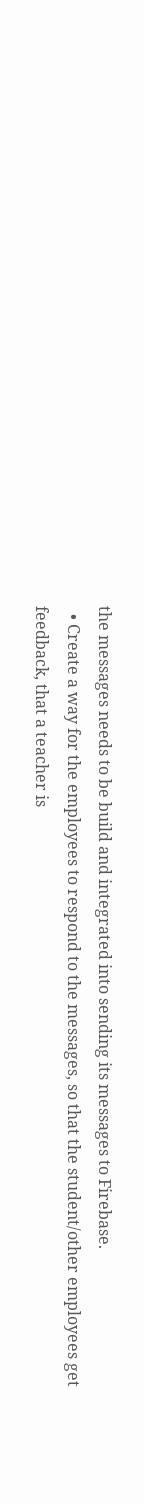the messages needs to be build and integrated into sending its messages to Firebase.
  • Create a way for the employees to respond to the messages, so that the student/other employees get feedback, that a teacher is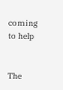coming to help


The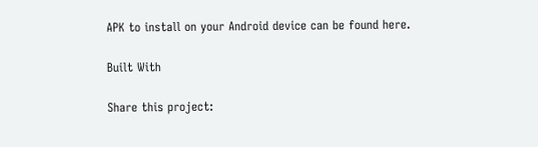APK to install on your Android device can be found here.

Built With

Share this project: